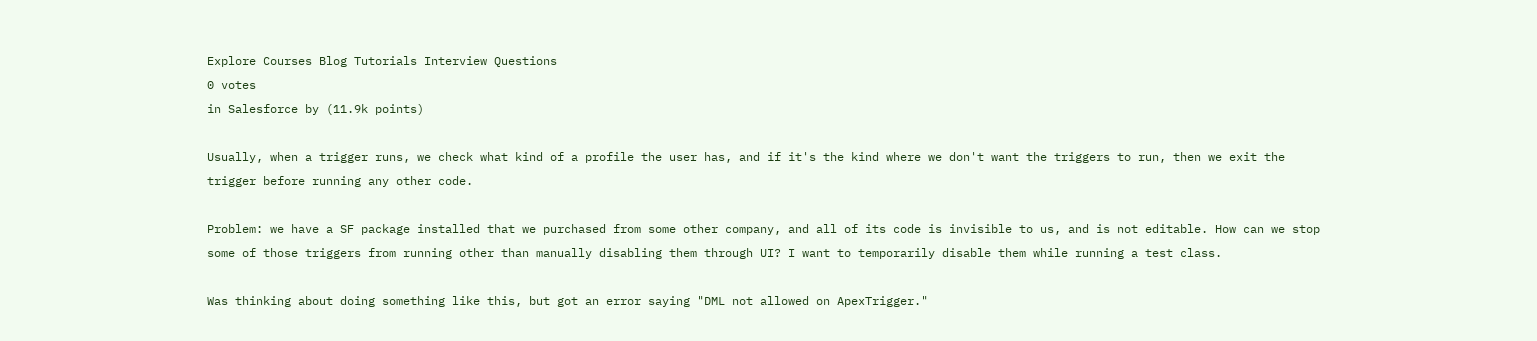Explore Courses Blog Tutorials Interview Questions
0 votes
in Salesforce by (11.9k points)

Usually, when a trigger runs, we check what kind of a profile the user has, and if it's the kind where we don't want the triggers to run, then we exit the trigger before running any other code.

Problem: we have a SF package installed that we purchased from some other company, and all of its code is invisible to us, and is not editable. How can we stop some of those triggers from running other than manually disabling them through UI? I want to temporarily disable them while running a test class.

Was thinking about doing something like this, but got an error saying "DML not allowed on ApexTrigger."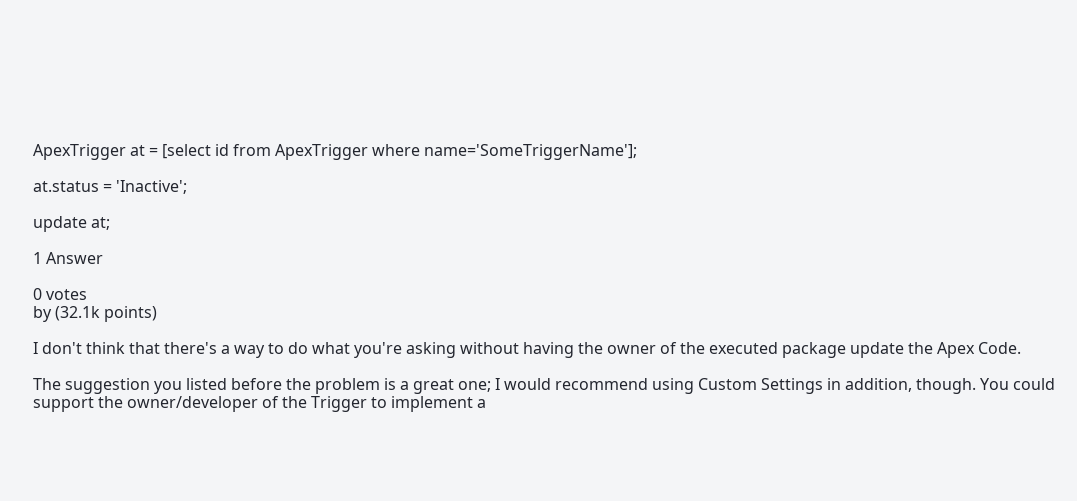ApexTrigger at = [select id from ApexTrigger where name='SomeTriggerName'];

at.status = 'Inactive';

update at;

1 Answer

0 votes
by (32.1k points)

I don't think that there's a way to do what you're asking without having the owner of the executed package update the Apex Code.

The suggestion you listed before the problem is a great one; I would recommend using Custom Settings in addition, though. You could support the owner/developer of the Trigger to implement a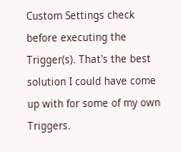Custom Settings check before executing the Trigger(s). That's the best solution I could have come up with for some of my own Triggers.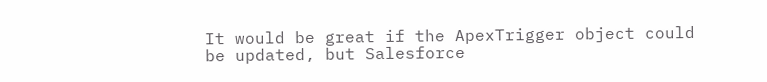It would be great if the ApexTrigger object could be updated, but Salesforce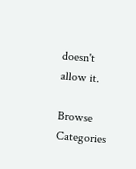doesn't allow it.

Browse Categories